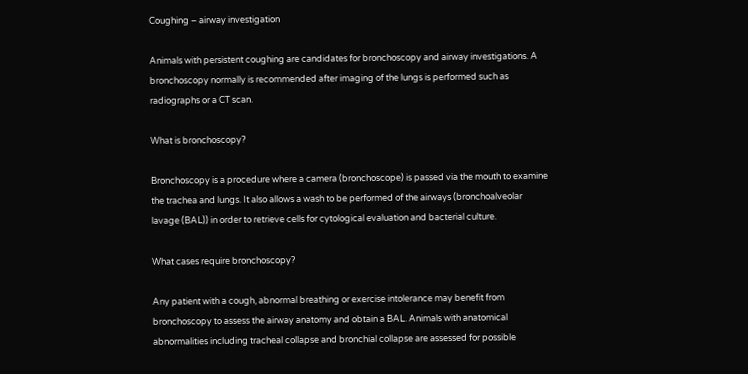Coughing – airway investigation

Animals with persistent coughing are candidates for bronchoscopy and airway investigations. A bronchoscopy normally is recommended after imaging of the lungs is performed such as radiographs or a CT scan.

What is bronchoscopy?

Bronchoscopy is a procedure where a camera (bronchoscope) is passed via the mouth to examine the trachea and lungs. It also allows a wash to be performed of the airways (bronchoalveolar lavage (BAL)) in order to retrieve cells for cytological evaluation and bacterial culture.

What cases require bronchoscopy?

Any patient with a cough, abnormal breathing or exercise intolerance may benefit from bronchoscopy to assess the airway anatomy and obtain a BAL. Animals with anatomical abnormalities including tracheal collapse and bronchial collapse are assessed for possible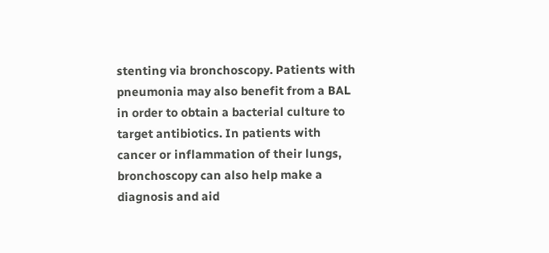stenting via bronchoscopy. Patients with pneumonia may also benefit from a BAL in order to obtain a bacterial culture to target antibiotics. In patients with cancer or inflammation of their lungs, bronchoscopy can also help make a diagnosis and aid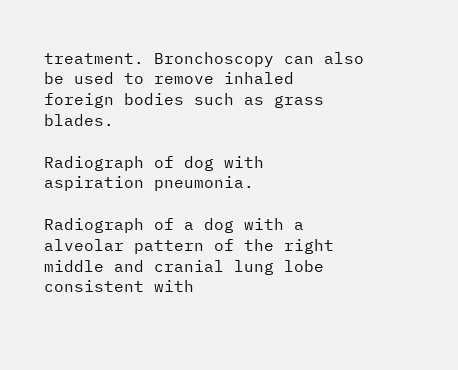treatment. Bronchoscopy can also be used to remove inhaled foreign bodies such as grass blades.

Radiograph of dog with aspiration pneumonia.

Radiograph of a dog with a alveolar pattern of the right middle and cranial lung lobe consistent with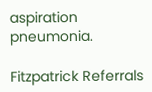aspiration pneumonia.

Fitzpatrick Referrals